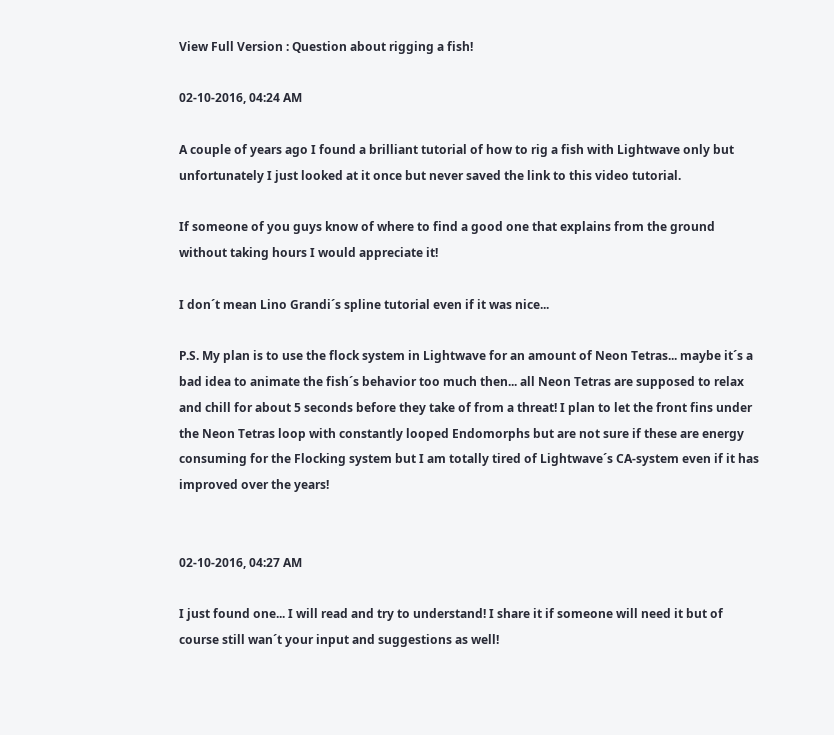View Full Version : Question about rigging a fish!

02-10-2016, 04:24 AM

A couple of years ago I found a brilliant tutorial of how to rig a fish with Lightwave only but unfortunately I just looked at it once but never saved the link to this video tutorial.

If someone of you guys know of where to find a good one that explains from the ground without taking hours I would appreciate it!

I don´t mean Lino Grandi´s spline tutorial even if it was nice...

P.S. My plan is to use the flock system in Lightwave for an amount of Neon Tetras... maybe it´s a bad idea to animate the fish´s behavior too much then... all Neon Tetras are supposed to relax and chill for about 5 seconds before they take of from a threat! I plan to let the front fins under the Neon Tetras loop with constantly looped Endomorphs but are not sure if these are energy consuming for the Flocking system but I am totally tired of Lightwave´s CA-system even if it has improved over the years!


02-10-2016, 04:27 AM

I just found one... I will read and try to understand! I share it if someone will need it but of course still wan´t your input and suggestions as well!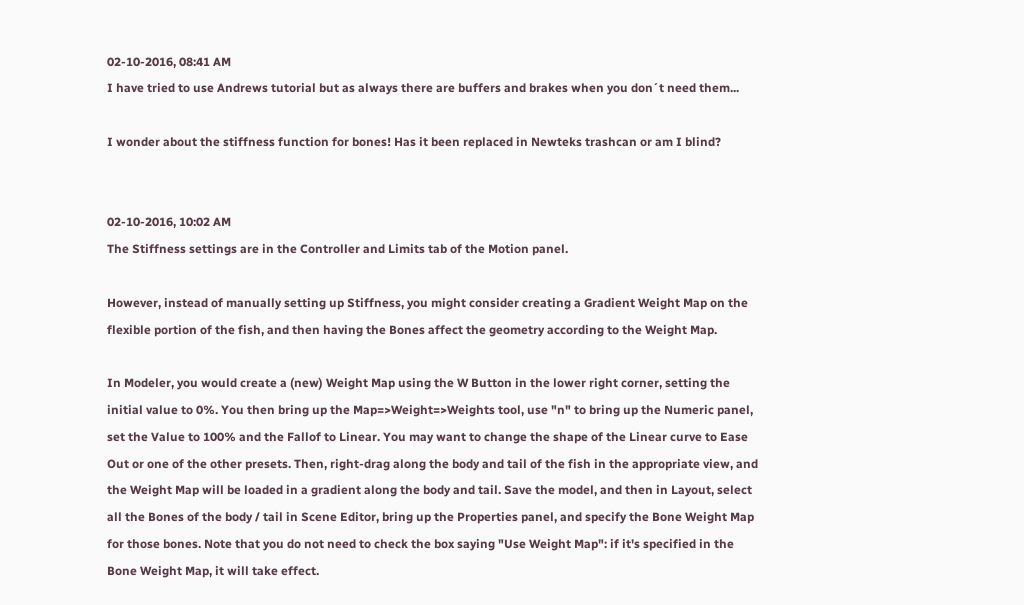02-10-2016, 08:41 AM
I have tried to use Andrews tutorial but as always there are buffers and brakes when you don´t need them...

I wonder about the stiffness function for bones! Has it been replaced in Newteks trashcan or am I blind?


02-10-2016, 10:02 AM
The Stiffness settings are in the Controller and Limits tab of the Motion panel.

However, instead of manually setting up Stiffness, you might consider creating a Gradient Weight Map on the flexible portion of the fish, and then having the Bones affect the geometry according to the Weight Map.

In Modeler, you would create a (new) Weight Map using the W Button in the lower right corner, setting the initial value to 0%. You then bring up the Map=>Weight=>Weights tool, use "n" to bring up the Numeric panel, set the Value to 100% and the Fallof to Linear. You may want to change the shape of the Linear curve to Ease Out or one of the other presets. Then, right-drag along the body and tail of the fish in the appropriate view, and the Weight Map will be loaded in a gradient along the body and tail. Save the model, and then in Layout, select all the Bones of the body / tail in Scene Editor, bring up the Properties panel, and specify the Bone Weight Map for those bones. Note that you do not need to check the box saying "Use Weight Map": if it's specified in the Bone Weight Map, it will take effect.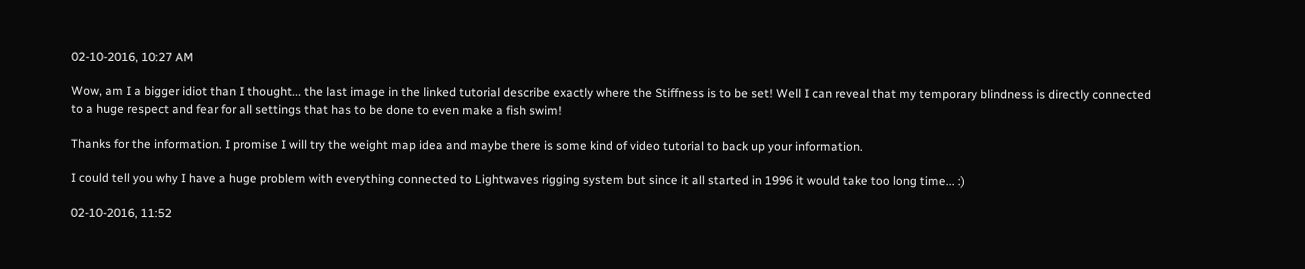02-10-2016, 10:27 AM

Wow, am I a bigger idiot than I thought... the last image in the linked tutorial describe exactly where the Stiffness is to be set! Well I can reveal that my temporary blindness is directly connected to a huge respect and fear for all settings that has to be done to even make a fish swim!

Thanks for the information. I promise I will try the weight map idea and maybe there is some kind of video tutorial to back up your information.

I could tell you why I have a huge problem with everything connected to Lightwaves rigging system but since it all started in 1996 it would take too long time... :)

02-10-2016, 11:52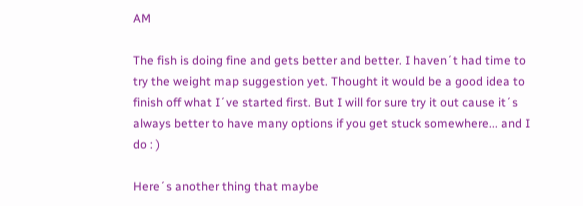AM

The fish is doing fine and gets better and better. I haven´t had time to try the weight map suggestion yet. Thought it would be a good idea to finish off what I´ve started first. But I will for sure try it out cause it´s always better to have many options if you get stuck somewhere... and I do : )

Here´s another thing that maybe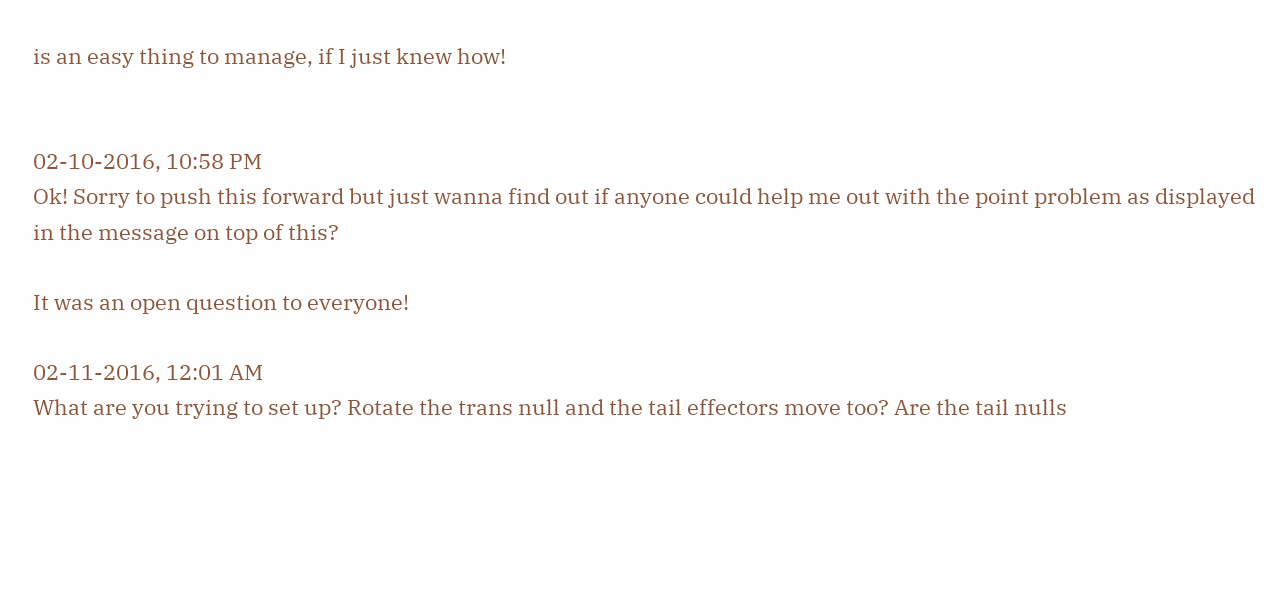is an easy thing to manage, if I just knew how!


02-10-2016, 10:58 PM
Ok! Sorry to push this forward but just wanna find out if anyone could help me out with the point problem as displayed in the message on top of this?

It was an open question to everyone!

02-11-2016, 12:01 AM
What are you trying to set up? Rotate the trans null and the tail effectors move too? Are the tail nulls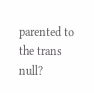parented to the trans null?